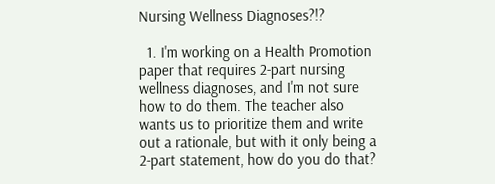Nursing Wellness Diagnoses?!?

  1. I'm working on a Health Promotion paper that requires 2-part nursing wellness diagnoses, and I'm not sure how to do them. The teacher also wants us to prioritize them and write out a rationale, but with it only being a 2-part statement, how do you do that?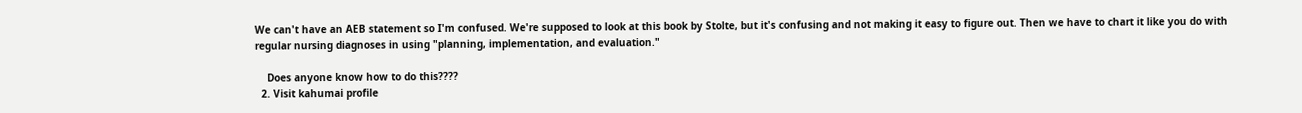We can't have an AEB statement so I'm confused. We're supposed to look at this book by Stolte, but it's confusing and not making it easy to figure out. Then we have to chart it like you do with regular nursing diagnoses in using "planning, implementation, and evaluation."

    Does anyone know how to do this????
  2. Visit kahumai profile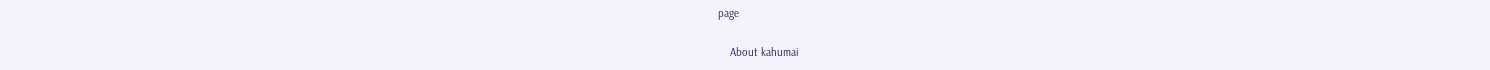page

    About kahumai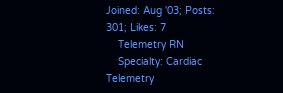Joined: Aug '03; Posts: 301; Likes: 7
    Telemetry RN
    Specialty: Cardiac Telemetry